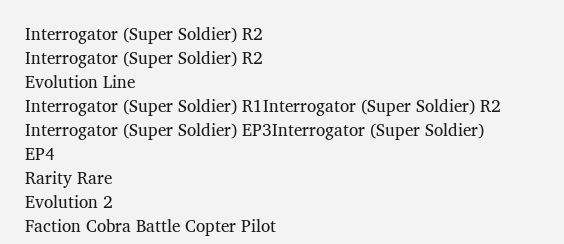Interrogator (Super Soldier) R2
Interrogator (Super Soldier) R2
Evolution Line
Interrogator (Super Soldier) R1Interrogator (Super Soldier) R2
Interrogator (Super Soldier) EP3Interrogator (Super Soldier) EP4
Rarity Rare
Evolution 2
Faction Cobra Battle Copter Pilot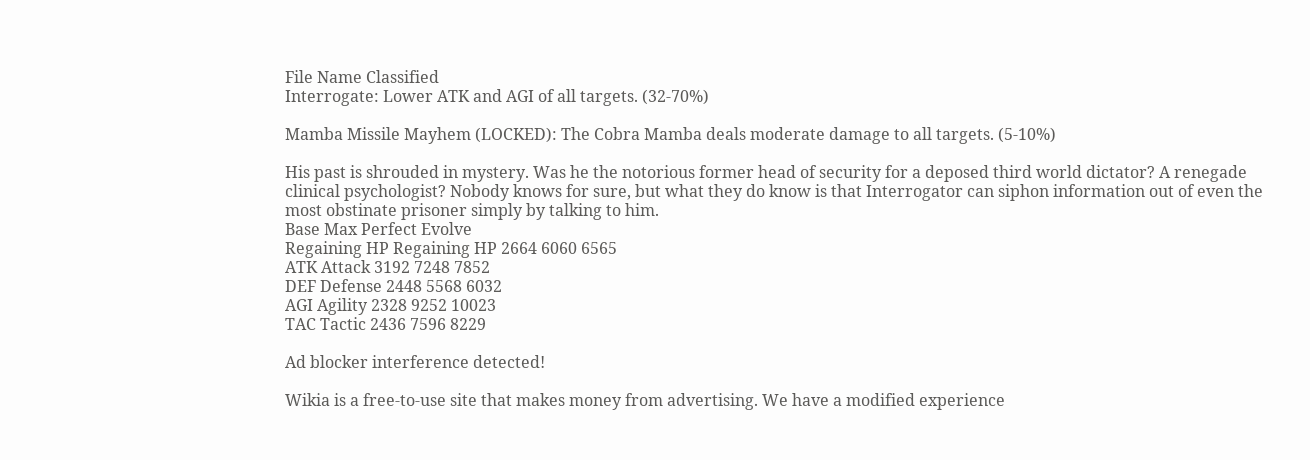File Name Classified
Interrogate: Lower ATK and AGI of all targets. (32-70%)

Mamba Missile Mayhem (LOCKED): The Cobra Mamba deals moderate damage to all targets. (5-10%)

His past is shrouded in mystery. Was he the notorious former head of security for a deposed third world dictator? A renegade clinical psychologist? Nobody knows for sure, but what they do know is that Interrogator can siphon information out of even the most obstinate prisoner simply by talking to him.
Base Max Perfect Evolve
Regaining HP Regaining HP 2664 6060 6565
ATK Attack 3192 7248 7852
DEF Defense 2448 5568 6032
AGI Agility 2328 9252 10023
TAC Tactic 2436 7596 8229

Ad blocker interference detected!

Wikia is a free-to-use site that makes money from advertising. We have a modified experience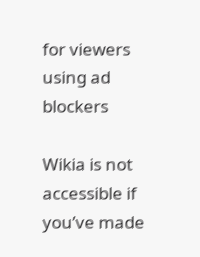for viewers using ad blockers

Wikia is not accessible if you’ve made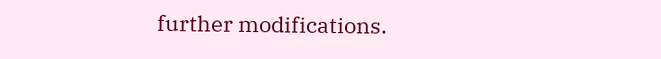further modifications.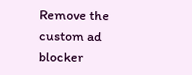Remove the custom ad blocker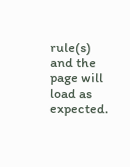rule(s) and the page will load as expected.